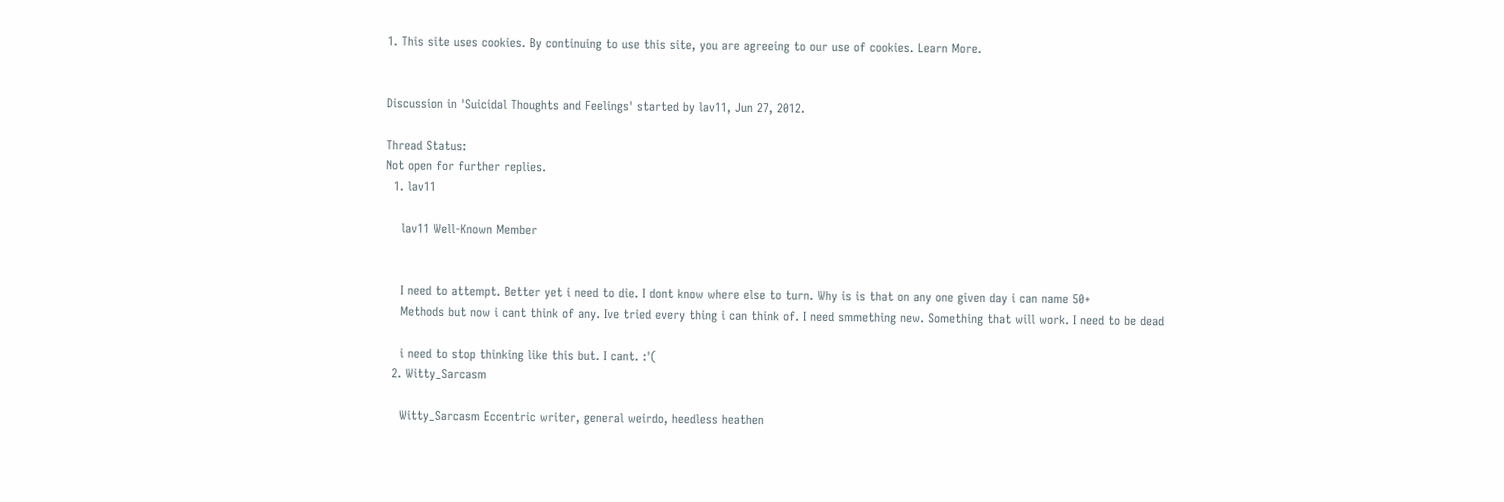1. This site uses cookies. By continuing to use this site, you are agreeing to our use of cookies. Learn More.


Discussion in 'Suicidal Thoughts and Feelings' started by lav11, Jun 27, 2012.

Thread Status:
Not open for further replies.
  1. lav11

    lav11 Well-Known Member


    I need to attempt. Better yet i need to die. I dont know where else to turn. Why is is that on any one given day i can name 50+
    Methods but now i cant think of any. Ive tried every thing i can think of. I need smmething new. Something that will work. I need to be dead

    i need to stop thinking like this but. I cant. :'(
  2. Witty_Sarcasm

    Witty_Sarcasm Eccentric writer, general weirdo, heedless heathen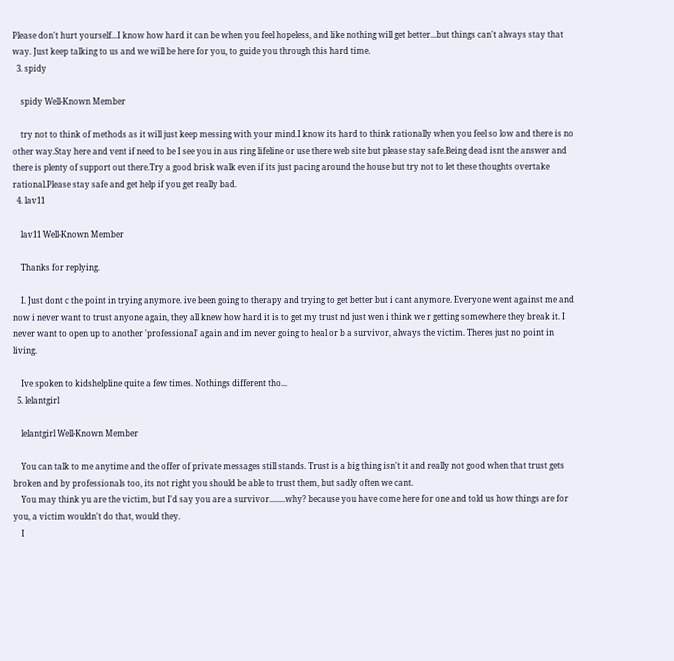Please don't hurt yourself...I know how hard it can be when you feel hopeless, and like nothing will get better...but things can't always stay that way. Just keep talking to us and we will be here for you, to guide you through this hard time.
  3. spidy

    spidy Well-Known Member

    try not to think of methods as it will just keep messing with your mind.I know its hard to think rationally when you feel so low and there is no other way.Stay here and vent if need to be I see you in aus ring lifeline or use there web site but please stay safe.Being dead isnt the answer and there is plenty of support out there.Try a good brisk walk even if its just pacing around the house but try not to let these thoughts overtake rational.Please stay safe and get help if you get really bad.
  4. lav11

    lav11 Well-Known Member

    Thanks for replying.

    I. Just dont c the point in trying anymore. ive been going to therapy and trying to get better but i cant anymore. Everyone went against me and now i never want to trust anyone again, they all knew how hard it is to get my trust nd just wen i think we r getting somewhere they break it. I never want to open up to another 'professional' again and im never going to heal or b a survivor, always the victim. Theres just no point in living.

    Ive spoken to kidshelpline quite a few times. Nothings different tho...
  5. lelantgirl

    lelantgirl Well-Known Member

    You can talk to me anytime and the offer of private messages still stands. Trust is a big thing isn't it and really not good when that trust gets broken and by professionals too, its not right you should be able to trust them, but sadly often we cant.
    You may think yu are the victim, but I'd say you are a survivor........why? because you have come here for one and told us how things are for you, a victim wouldn't do that, would they.
    I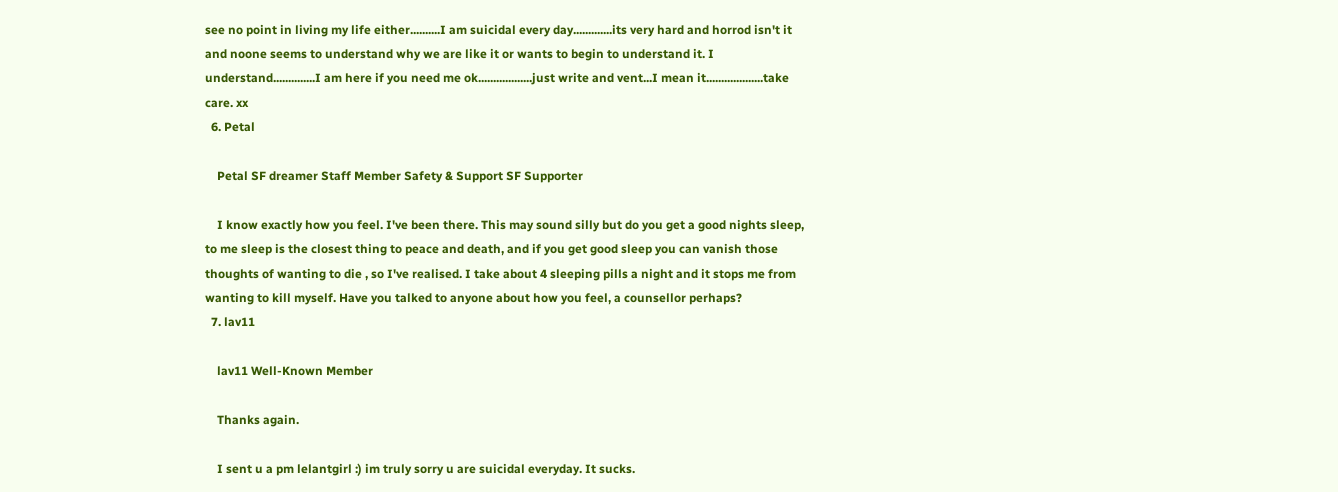see no point in living my life either..........I am suicidal every day.............its very hard and horrod isn't it and noone seems to understand why we are like it or wants to begin to understand it. I understand..............I am here if you need me ok..................just write and vent...I mean it...................take care. xx
  6. Petal

    Petal SF dreamer Staff Member Safety & Support SF Supporter

    I know exactly how you feel. I've been there. This may sound silly but do you get a good nights sleep, to me sleep is the closest thing to peace and death, and if you get good sleep you can vanish those thoughts of wanting to die , so I've realised. I take about 4 sleeping pills a night and it stops me from wanting to kill myself. Have you talked to anyone about how you feel, a counsellor perhaps?
  7. lav11

    lav11 Well-Known Member

    Thanks again.

    I sent u a pm lelantgirl :) im truly sorry u are suicidal everyday. It sucks.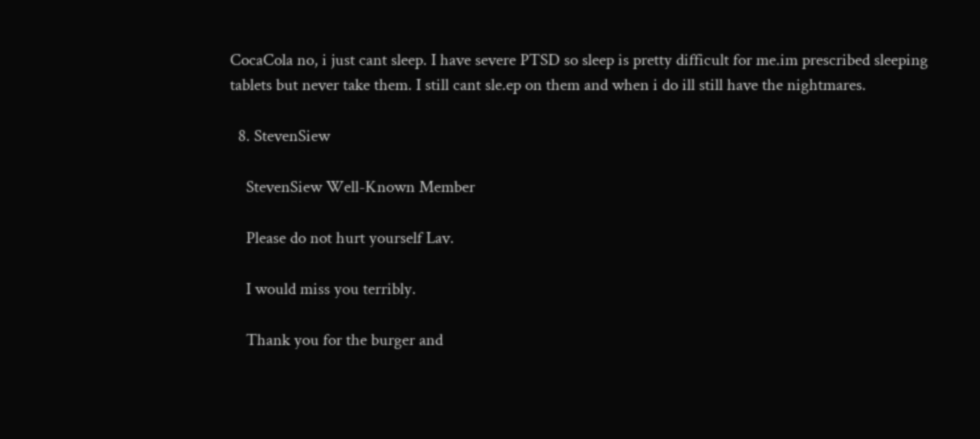CocaCola no, i just cant sleep. I have severe PTSD so sleep is pretty difficult for me.im prescribed sleeping tablets but never take them. I still cant sle.ep on them and when i do ill still have the nightmares.

  8. StevenSiew

    StevenSiew Well-Known Member

    Please do not hurt yourself Lav.

    I would miss you terribly.

    Thank you for the burger and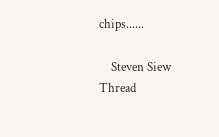chips......

    Steven Siew
Thread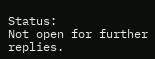Status:
Not open for further replies.